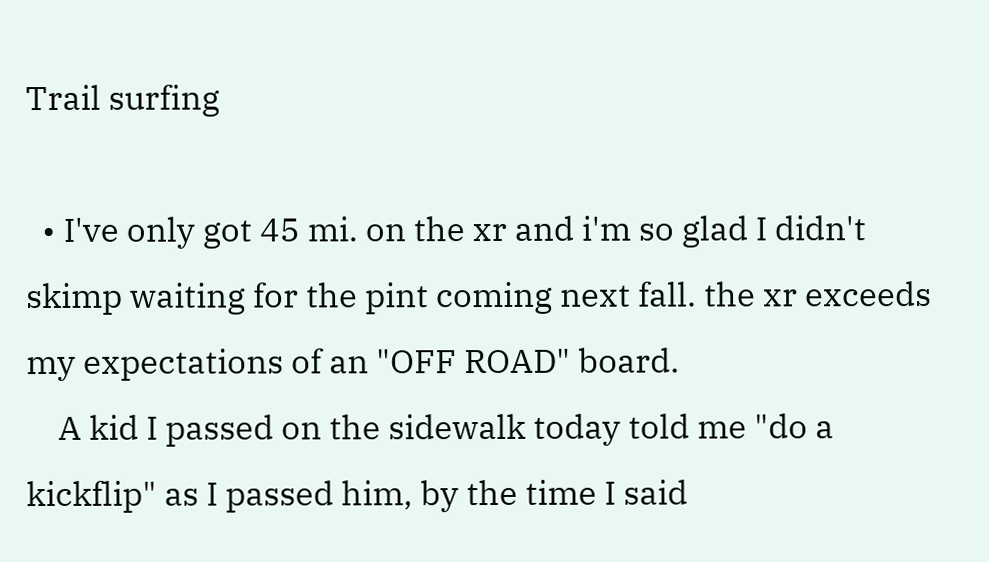Trail surfing

  • I've only got 45 mi. on the xr and i'm so glad I didn't skimp waiting for the pint coming next fall. the xr exceeds my expectations of an "OFF ROAD" board.
    A kid I passed on the sidewalk today told me "do a kickflip" as I passed him, by the time I said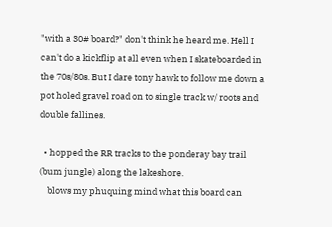"with a 30# board?" don't think he heard me. Hell I can't do a kickflip at all even when I skateboarded in the 70s/80s. But I dare tony hawk to follow me down a pot holed gravel road on to single track w/ roots and double fallines.

  • hopped the RR tracks to the ponderay bay trail (bum jungle) along the lakeshore.
    blows my phuquing mind what this board can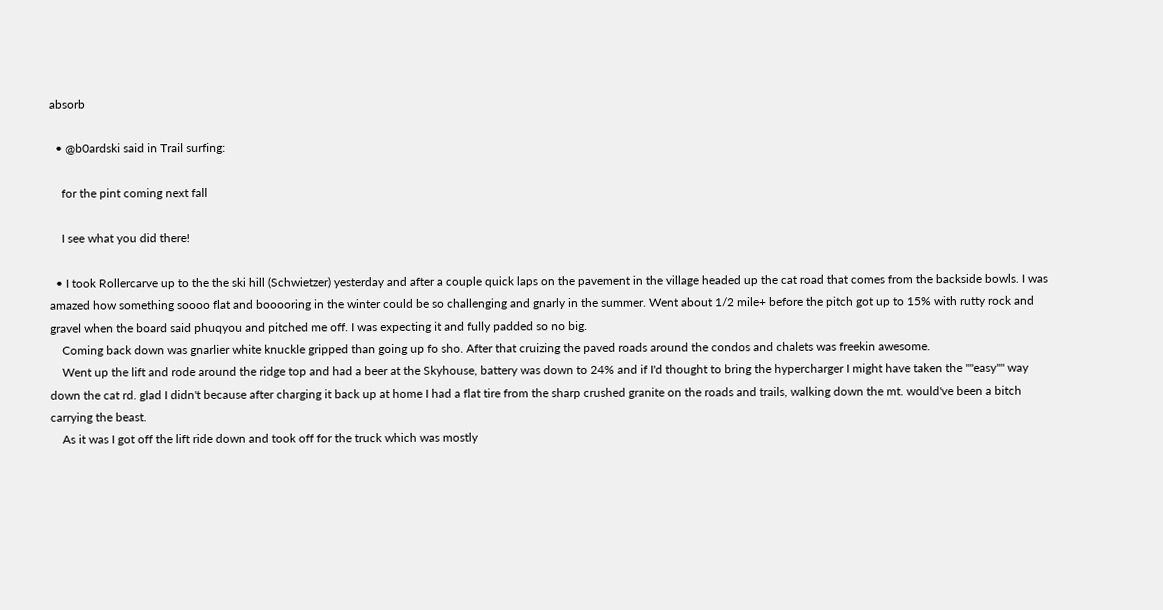absorb

  • @b0ardski said in Trail surfing:

    for the pint coming next fall

    I see what you did there!

  • I took Rollercarve up to the the ski hill (Schwietzer) yesterday and after a couple quick laps on the pavement in the village headed up the cat road that comes from the backside bowls. I was amazed how something soooo flat and booooring in the winter could be so challenging and gnarly in the summer. Went about 1/2 mile+ before the pitch got up to 15% with rutty rock and gravel when the board said phuqyou and pitched me off. I was expecting it and fully padded so no big.
    Coming back down was gnarlier white knuckle gripped than going up fo sho. After that cruizing the paved roads around the condos and chalets was freekin awesome.
    Went up the lift and rode around the ridge top and had a beer at the Skyhouse, battery was down to 24% and if I'd thought to bring the hypercharger I might have taken the ""easy"" way down the cat rd. glad I didn't because after charging it back up at home I had a flat tire from the sharp crushed granite on the roads and trails, walking down the mt. would've been a bitch carrying the beast.
    As it was I got off the lift ride down and took off for the truck which was mostly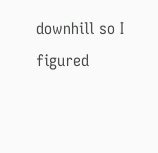downhill so I figured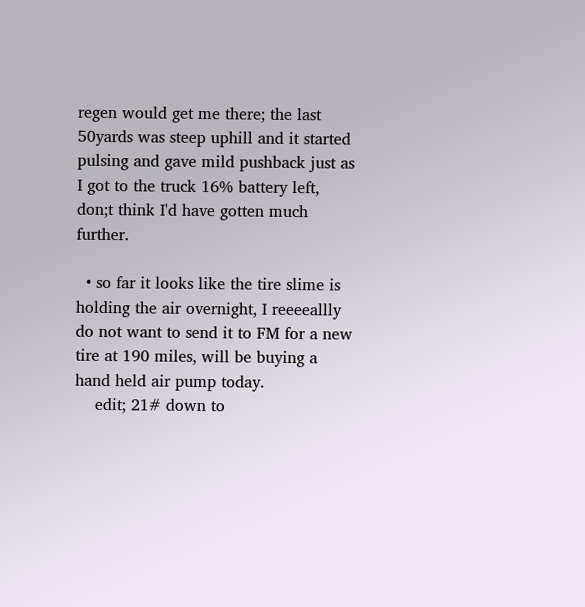regen would get me there; the last 50yards was steep uphill and it started pulsing and gave mild pushback just as I got to the truck 16% battery left, don;t think I'd have gotten much further.

  • so far it looks like the tire slime is holding the air overnight, I reeeeallly do not want to send it to FM for a new tire at 190 miles, will be buying a hand held air pump today.
    edit; 21# down to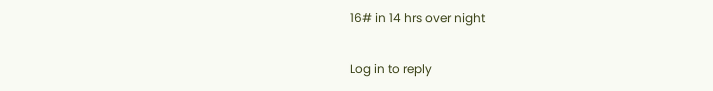16# in 14 hrs over night

Log in to reply